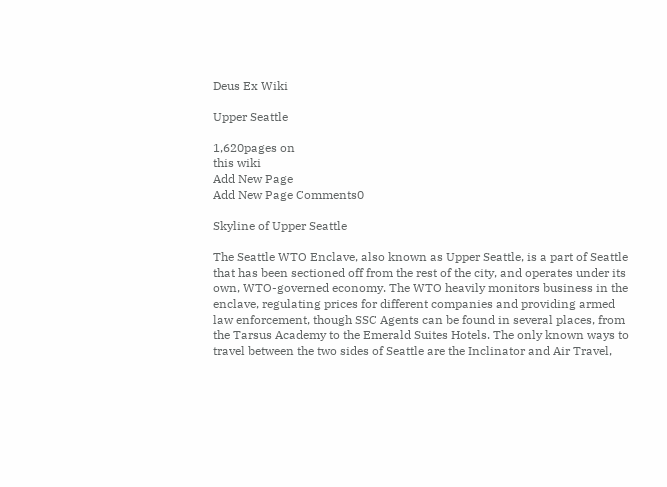Deus Ex Wiki

Upper Seattle

1,620pages on
this wiki
Add New Page
Add New Page Comments0

Skyline of Upper Seattle

The Seattle WTO Enclave, also known as Upper Seattle, is a part of Seattle that has been sectioned off from the rest of the city, and operates under its own, WTO-governed economy. The WTO heavily monitors business in the enclave, regulating prices for different companies and providing armed law enforcement, though SSC Agents can be found in several places, from the Tarsus Academy to the Emerald Suites Hotels. The only known ways to travel between the two sides of Seattle are the Inclinator and Air Travel,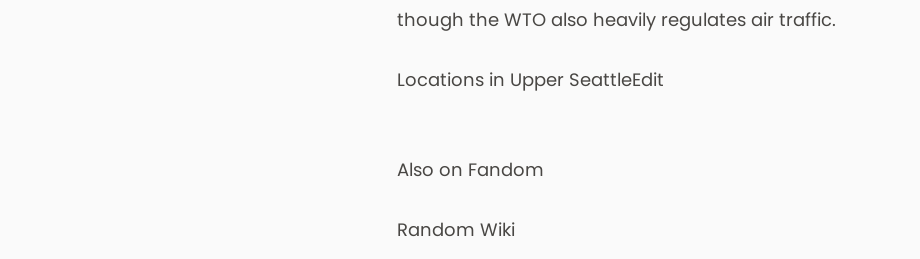though the WTO also heavily regulates air traffic.

Locations in Upper SeattleEdit


Also on Fandom

Random Wiki